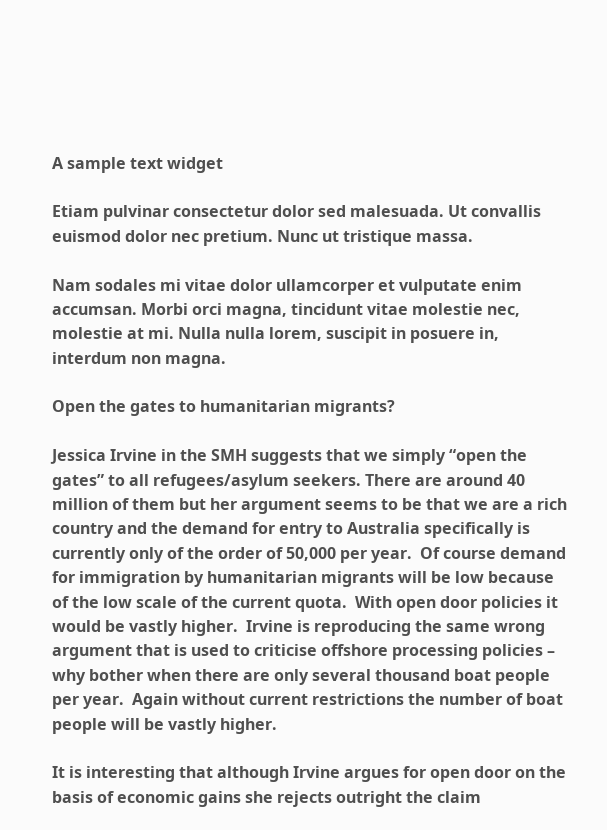A sample text widget

Etiam pulvinar consectetur dolor sed malesuada. Ut convallis euismod dolor nec pretium. Nunc ut tristique massa.

Nam sodales mi vitae dolor ullamcorper et vulputate enim accumsan. Morbi orci magna, tincidunt vitae molestie nec, molestie at mi. Nulla nulla lorem, suscipit in posuere in, interdum non magna.

Open the gates to humanitarian migrants?

Jessica Irvine in the SMH suggests that we simply “open the gates” to all refugees/asylum seekers. There are around 40 million of them but her argument seems to be that we are a rich country and the demand for entry to Australia specifically is currently only of the order of 50,000 per year.  Of course demand for immigration by humanitarian migrants will be low because of the low scale of the current quota.  With open door policies it would be vastly higher.  Irvine is reproducing the same wrong argument that is used to criticise offshore processing policies – why bother when there are only several thousand boat people per year.  Again without current restrictions the number of boat people will be vastly higher.

It is interesting that although Irvine argues for open door on the basis of economic gains she rejects outright the claim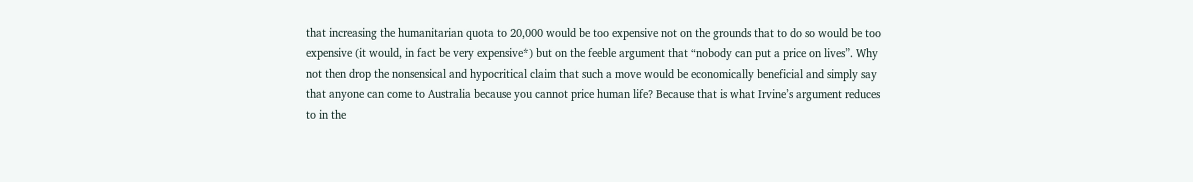that increasing the humanitarian quota to 20,000 would be too expensive not on the grounds that to do so would be too expensive (it would, in fact be very expensive*) but on the feeble argument that “nobody can put a price on lives”. Why not then drop the nonsensical and hypocritical claim that such a move would be economically beneficial and simply say that anyone can come to Australia because you cannot price human life? Because that is what Irvine’s argument reduces to in the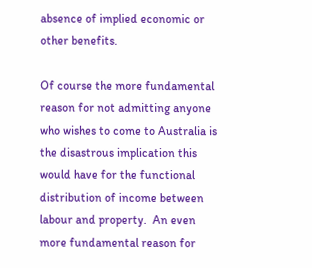absence of implied economic or other benefits.

Of course the more fundamental reason for not admitting anyone who wishes to come to Australia is the disastrous implication this would have for the functional distribution of income between labour and property.  An even more fundamental reason for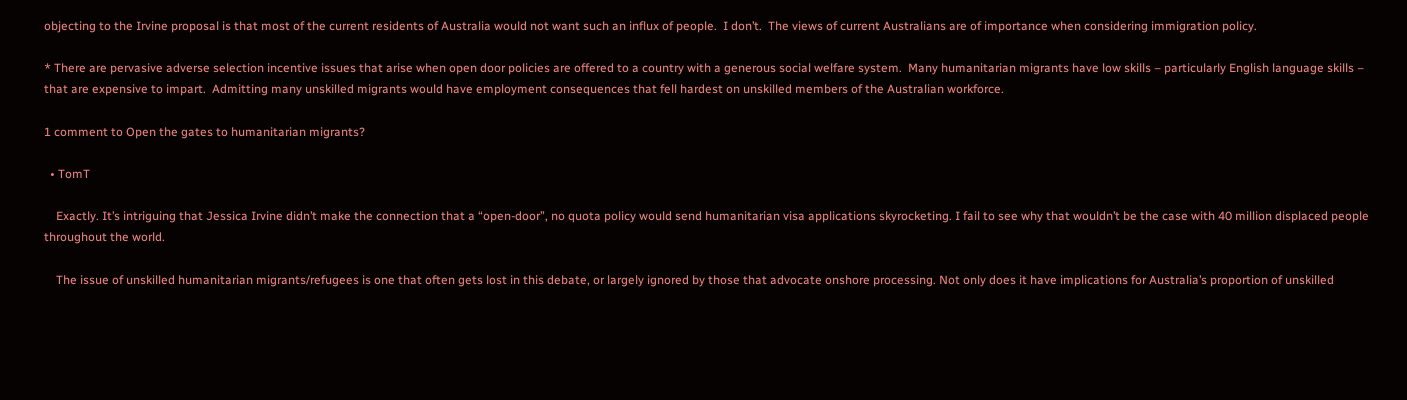objecting to the Irvine proposal is that most of the current residents of Australia would not want such an influx of people.  I don’t.  The views of current Australians are of importance when considering immigration policy.

* There are pervasive adverse selection incentive issues that arise when open door policies are offered to a country with a generous social welfare system.  Many humanitarian migrants have low skills – particularly English language skills – that are expensive to impart.  Admitting many unskilled migrants would have employment consequences that fell hardest on unskilled members of the Australian workforce.

1 comment to Open the gates to humanitarian migrants?

  • TomT

    Exactly. It’s intriguing that Jessica Irvine didn’t make the connection that a “open-door”, no quota policy would send humanitarian visa applications skyrocketing. I fail to see why that wouldn’t be the case with 40 million displaced people throughout the world.

    The issue of unskilled humanitarian migrants/refugees is one that often gets lost in this debate, or largely ignored by those that advocate onshore processing. Not only does it have implications for Australia’s proportion of unskilled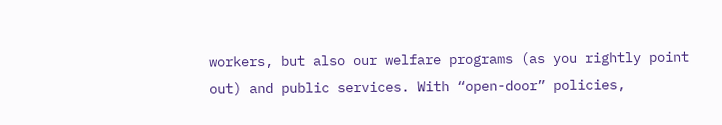workers, but also our welfare programs (as you rightly point out) and public services. With “open-door” policies,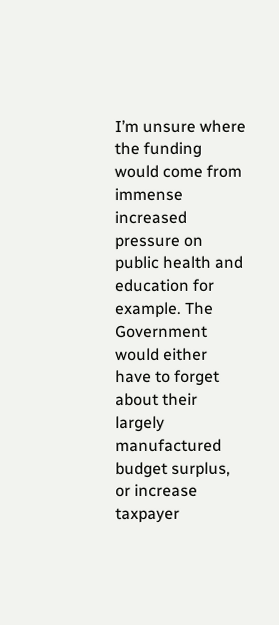I’m unsure where the funding would come from immense increased pressure on public health and education for example. The Government would either have to forget about their largely manufactured budget surplus, or increase taxpayer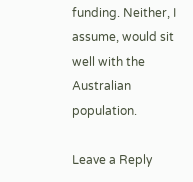funding. Neither, I assume, would sit well with the Australian population.

Leave a Reply